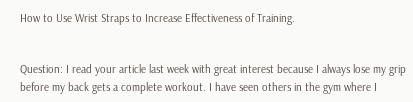How to Use Wrist Straps to Increase Effectiveness of Training.


Question: I read your article last week with great interest because I always lose my grip before my back gets a complete workout. I have seen others in the gym where I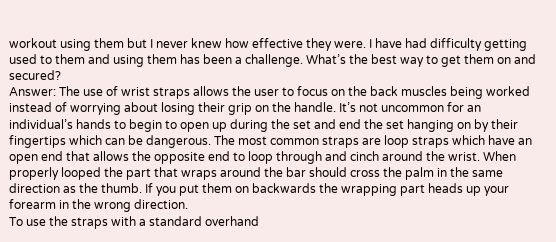workout using them but I never knew how effective they were. I have had difficulty getting used to them and using them has been a challenge. What’s the best way to get them on and secured?
Answer: The use of wrist straps allows the user to focus on the back muscles being worked instead of worrying about losing their grip on the handle. It’s not uncommon for an individual’s hands to begin to open up during the set and end the set hanging on by their fingertips which can be dangerous. The most common straps are loop straps which have an open end that allows the opposite end to loop through and cinch around the wrist. When properly looped the part that wraps around the bar should cross the palm in the same direction as the thumb. If you put them on backwards the wrapping part heads up your forearm in the wrong direction.
To use the straps with a standard overhand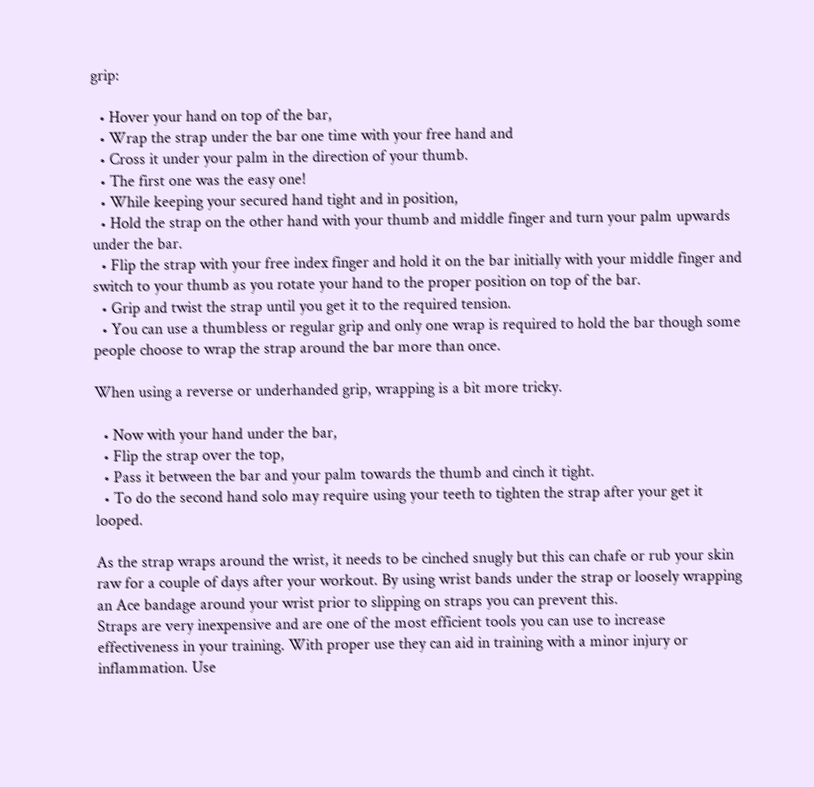grip:

  • Hover your hand on top of the bar,
  • Wrap the strap under the bar one time with your free hand and
  • Cross it under your palm in the direction of your thumb.
  • The first one was the easy one!
  • While keeping your secured hand tight and in position,
  • Hold the strap on the other hand with your thumb and middle finger and turn your palm upwards under the bar.
  • Flip the strap with your free index finger and hold it on the bar initially with your middle finger and switch to your thumb as you rotate your hand to the proper position on top of the bar.
  • Grip and twist the strap until you get it to the required tension.
  • You can use a thumbless or regular grip and only one wrap is required to hold the bar though some people choose to wrap the strap around the bar more than once.

When using a reverse or underhanded grip, wrapping is a bit more tricky.

  • Now with your hand under the bar,
  • Flip the strap over the top,
  • Pass it between the bar and your palm towards the thumb and cinch it tight.
  • To do the second hand solo may require using your teeth to tighten the strap after your get it looped.

As the strap wraps around the wrist, it needs to be cinched snugly but this can chafe or rub your skin raw for a couple of days after your workout. By using wrist bands under the strap or loosely wrapping an Ace bandage around your wrist prior to slipping on straps you can prevent this.
Straps are very inexpensive and are one of the most efficient tools you can use to increase effectiveness in your training. With proper use they can aid in training with a minor injury or inflammation. Use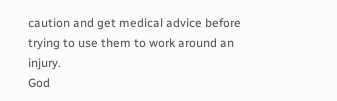caution and get medical advice before trying to use them to work around an injury.
God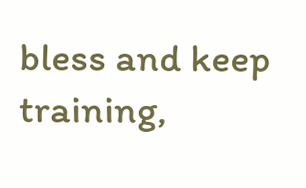bless and keep training,